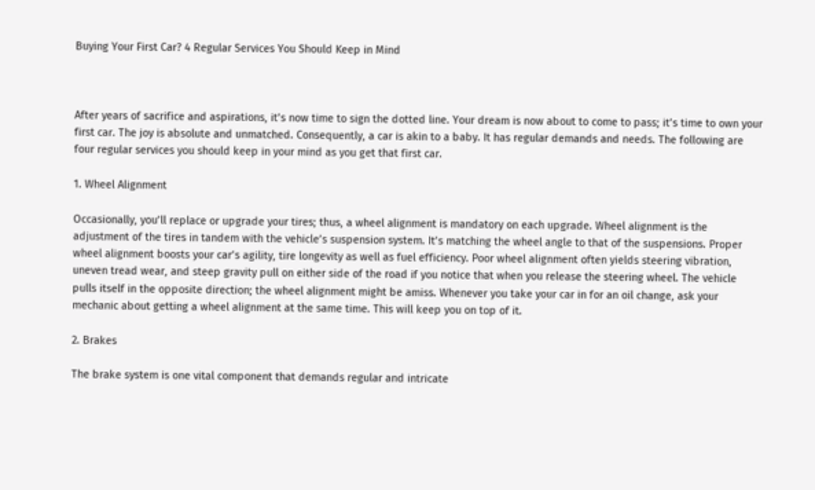Buying Your First Car? 4 Regular Services You Should Keep in Mind



After years of sacrifice and aspirations, it’s now time to sign the dotted line. Your dream is now about to come to pass; it’s time to own your first car. The joy is absolute and unmatched. Consequently, a car is akin to a baby. It has regular demands and needs. The following are four regular services you should keep in your mind as you get that first car.

1. Wheel Alignment

Occasionally, you’ll replace or upgrade your tires; thus, a wheel alignment is mandatory on each upgrade. Wheel alignment is the adjustment of the tires in tandem with the vehicle’s suspension system. It’s matching the wheel angle to that of the suspensions. Proper wheel alignment boosts your car’s agility, tire longevity as well as fuel efficiency. Poor wheel alignment often yields steering vibration, uneven tread wear, and steep gravity pull on either side of the road if you notice that when you release the steering wheel. The vehicle pulls itself in the opposite direction; the wheel alignment might be amiss. Whenever you take your car in for an oil change, ask your mechanic about getting a wheel alignment at the same time. This will keep you on top of it.

2. Brakes

The brake system is one vital component that demands regular and intricate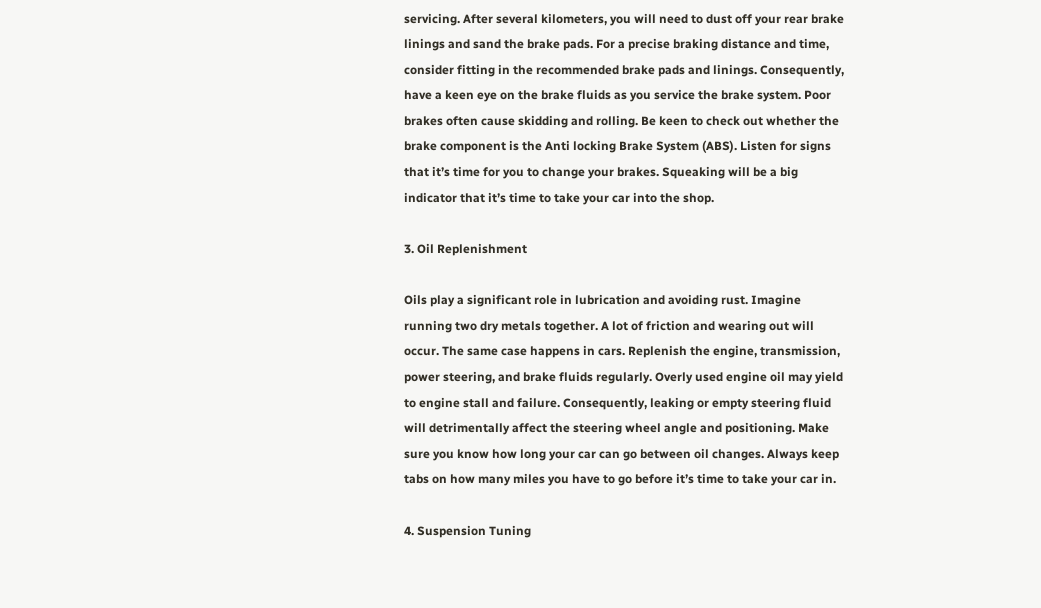servicing. After several kilometers, you will need to dust off your rear brake linings and sand the brake pads. For a precise braking distance and time, consider fitting in the recommended brake pads and linings. Consequently, have a keen eye on the brake fluids as you service the brake system. Poor brakes often cause skidding and rolling. Be keen to check out whether the brake component is the Anti locking Brake System (ABS). Listen for signs that it’s time for you to change your brakes. Squeaking will be a big indicator that it’s time to take your car into the shop.

3. Oil Replenishment

Oils play a significant role in lubrication and avoiding rust. Imagine running two dry metals together. A lot of friction and wearing out will occur. The same case happens in cars. Replenish the engine, transmission, power steering, and brake fluids regularly. Overly used engine oil may yield to engine stall and failure. Consequently, leaking or empty steering fluid will detrimentally affect the steering wheel angle and positioning. Make sure you know how long your car can go between oil changes. Always keep tabs on how many miles you have to go before it’s time to take your car in.

4. Suspension Tuning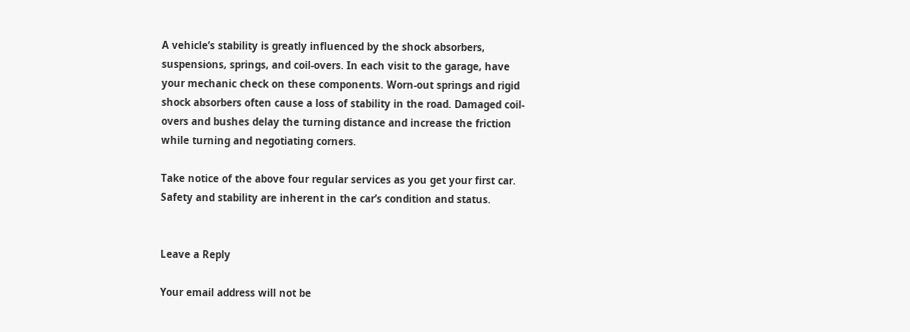A vehicle’s stability is greatly influenced by the shock absorbers, suspensions, springs, and coil-overs. In each visit to the garage, have your mechanic check on these components. Worn-out springs and rigid shock absorbers often cause a loss of stability in the road. Damaged coil-overs and bushes delay the turning distance and increase the friction while turning and negotiating corners.

Take notice of the above four regular services as you get your first car. Safety and stability are inherent in the car’s condition and status.


Leave a Reply

Your email address will not be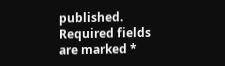published. Required fields are marked *